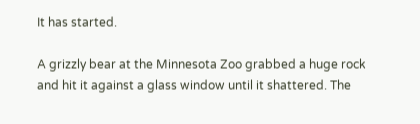It has started.

A grizzly bear at the Minnesota Zoo grabbed a huge rock and hit it against a glass window until it shattered. The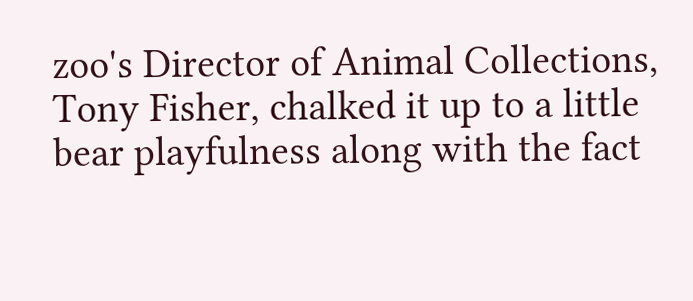zoo's Director of Animal Collections, Tony Fisher, chalked it up to a little bear playfulness along with the fact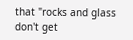that "rocks and glass don't get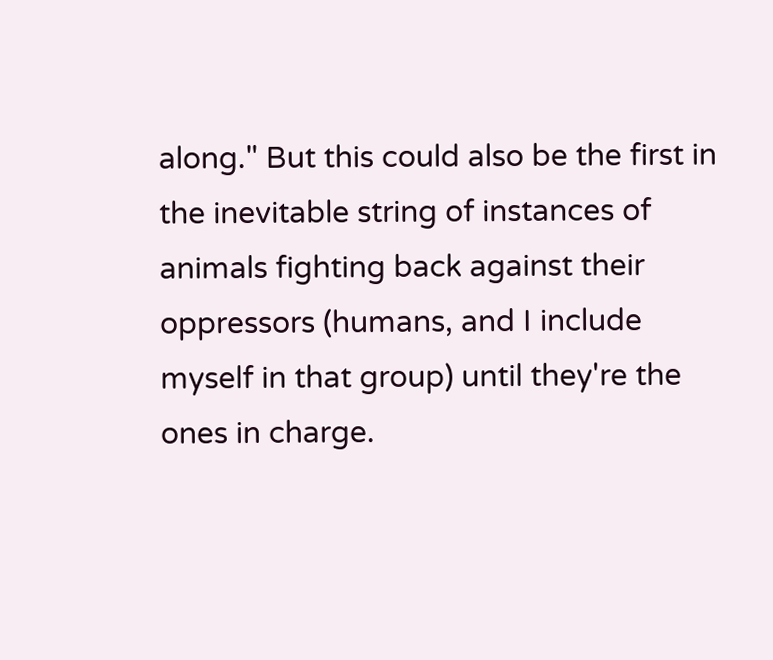along." But this could also be the first in the inevitable string of instances of animals fighting back against their oppressors (humans, and I include myself in that group) until they're the ones in charge.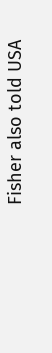Fisher also told USA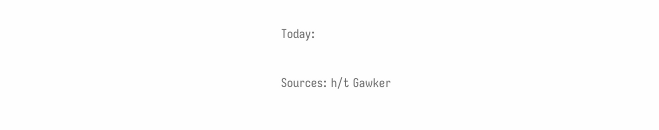Today:

Sources: h/t Gawker